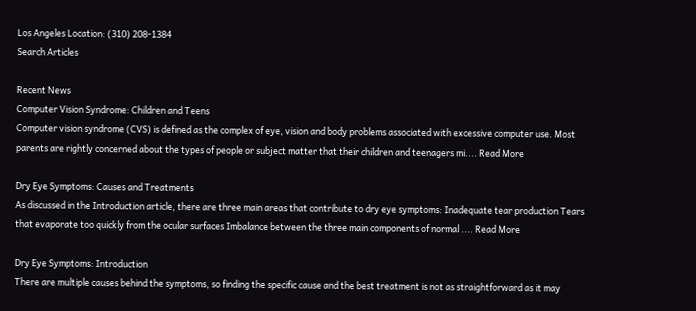Los Angeles Location: (310) 208-1384
Search Articles

Recent News
Computer Vision Syndrome: Children and Teens
Computer vision syndrome (CVS) is defined as the complex of eye, vision and body problems associated with excessive computer use. Most parents are rightly concerned about the types of people or subject matter that their children and teenagers mi.... Read More

Dry Eye Symptoms: Causes and Treatments
As discussed in the Introduction article, there are three main areas that contribute to dry eye symptoms: Inadequate tear production Tears that evaporate too quickly from the ocular surfaces Imbalance between the three main components of normal .... Read More

Dry Eye Symptoms: Introduction
There are multiple causes behind the symptoms, so finding the specific cause and the best treatment is not as straightforward as it may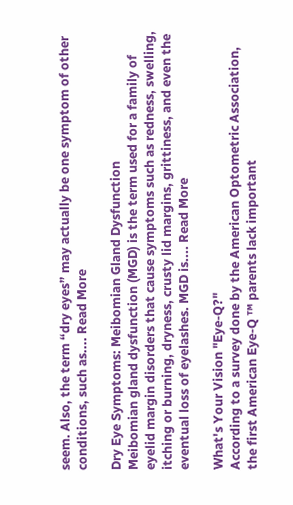seem. Also, the term “dry eyes” may actually be one symptom of other conditions, such as.... Read More

Dry Eye Symptoms: Meibomian Gland Dysfunction
Meibomian gland dysfunction (MGD) is the term used for a family of eyelid margin disorders that cause symptoms such as redness, swelling, itching or burning, dryness, crusty lid margins, grittiness, and even the eventual loss of eyelashes. MGD is.... Read More

What's Your Vision "Eye-Q?"
According to a survey done by the American Optometric Association, the first American Eye-Q ™ parents lack important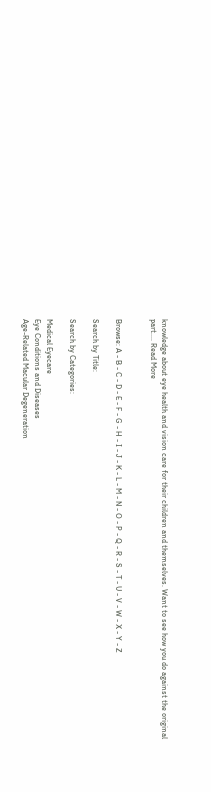knowledge about eye health and vision care for their children and themselves. Want to see how you do against the original part.... Read More


Browse: A - B - C - D - E - F - G - H - I - J - K - L - M - N - O - P - Q - R - S - T - U - V - W - X - Y - Z

Search by Title:

Search by Categories:

Medical Eyecare
Eye Conditions and Diseases
Age-Related Macular Degeneration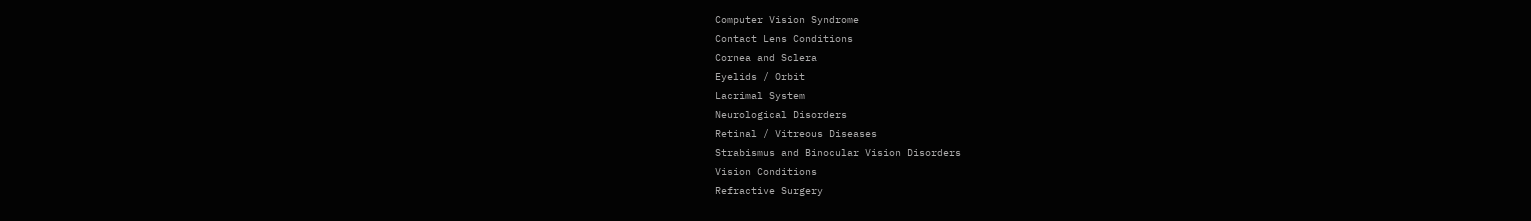Computer Vision Syndrome
Contact Lens Conditions
Cornea and Sclera
Eyelids / Orbit
Lacrimal System
Neurological Disorders
Retinal / Vitreous Diseases
Strabismus and Binocular Vision Disorders
Vision Conditions
Refractive Surgery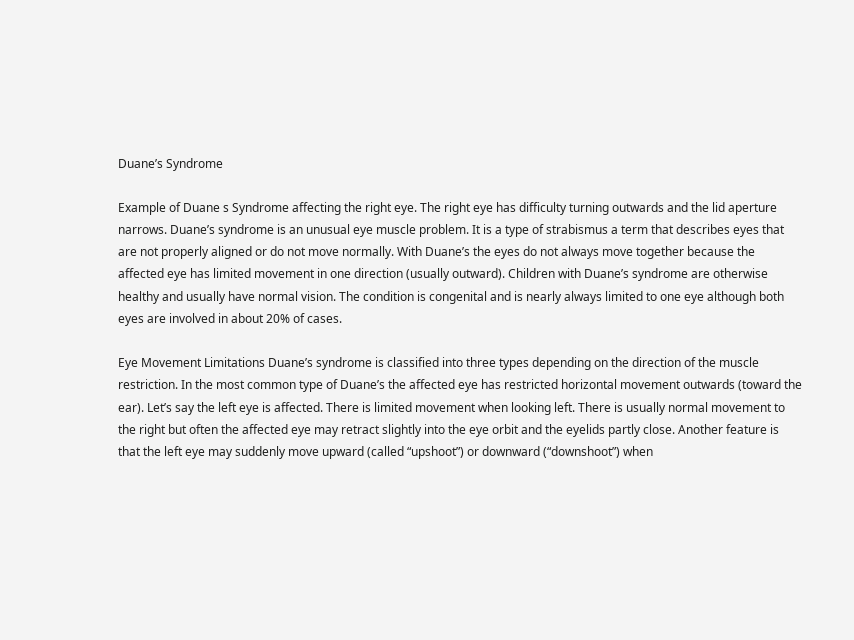Duane’s Syndrome

Example of Duane s Syndrome affecting the right eye. The right eye has difficulty turning outwards and the lid aperture narrows. Duane’s syndrome is an unusual eye muscle problem. It is a type of strabismus a term that describes eyes that are not properly aligned or do not move normally. With Duane’s the eyes do not always move together because the affected eye has limited movement in one direction (usually outward). Children with Duane’s syndrome are otherwise healthy and usually have normal vision. The condition is congenital and is nearly always limited to one eye although both eyes are involved in about 20% of cases.

Eye Movement Limitations Duane’s syndrome is classified into three types depending on the direction of the muscle restriction. In the most common type of Duane’s the affected eye has restricted horizontal movement outwards (toward the ear). Let’s say the left eye is affected. There is limited movement when looking left. There is usually normal movement to the right but often the affected eye may retract slightly into the eye orbit and the eyelids partly close. Another feature is that the left eye may suddenly move upward (called “upshoot”) or downward (“downshoot”) when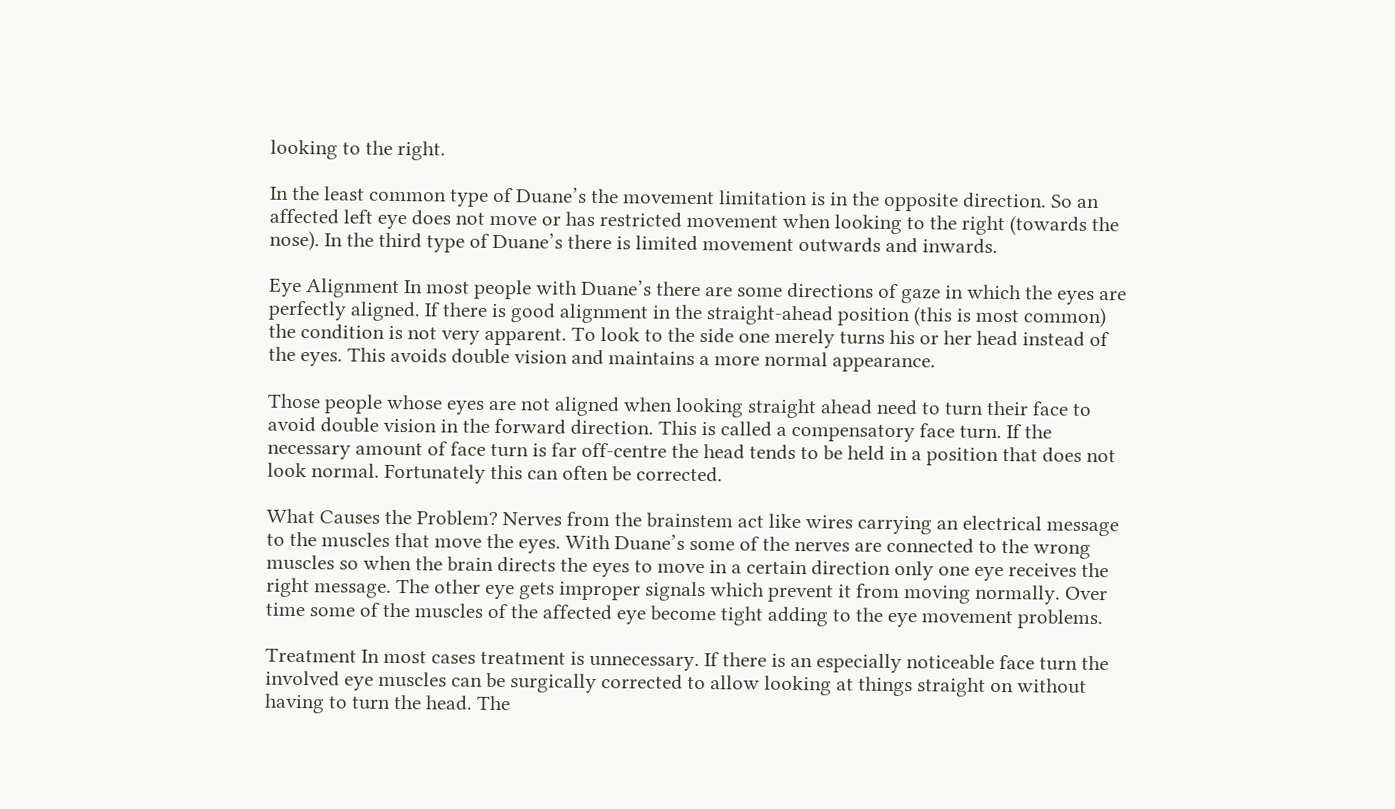looking to the right.

In the least common type of Duane’s the movement limitation is in the opposite direction. So an affected left eye does not move or has restricted movement when looking to the right (towards the nose). In the third type of Duane’s there is limited movement outwards and inwards.

Eye Alignment In most people with Duane’s there are some directions of gaze in which the eyes are perfectly aligned. If there is good alignment in the straight-ahead position (this is most common) the condition is not very apparent. To look to the side one merely turns his or her head instead of the eyes. This avoids double vision and maintains a more normal appearance.

Those people whose eyes are not aligned when looking straight ahead need to turn their face to avoid double vision in the forward direction. This is called a compensatory face turn. If the necessary amount of face turn is far off-centre the head tends to be held in a position that does not look normal. Fortunately this can often be corrected.

What Causes the Problem? Nerves from the brainstem act like wires carrying an electrical message to the muscles that move the eyes. With Duane’s some of the nerves are connected to the wrong muscles so when the brain directs the eyes to move in a certain direction only one eye receives the right message. The other eye gets improper signals which prevent it from moving normally. Over time some of the muscles of the affected eye become tight adding to the eye movement problems.

Treatment In most cases treatment is unnecessary. If there is an especially noticeable face turn the involved eye muscles can be surgically corrected to allow looking at things straight on without having to turn the head. The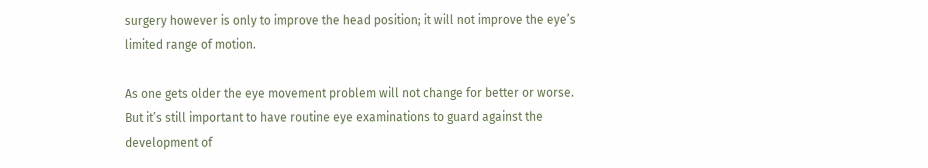surgery however is only to improve the head position; it will not improve the eye’s limited range of motion.

As one gets older the eye movement problem will not change for better or worse. But it’s still important to have routine eye examinations to guard against the development of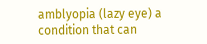amblyopia (lazy eye) a condition that can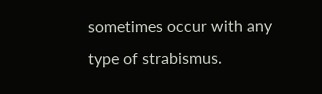sometimes occur with any type of strabismus.